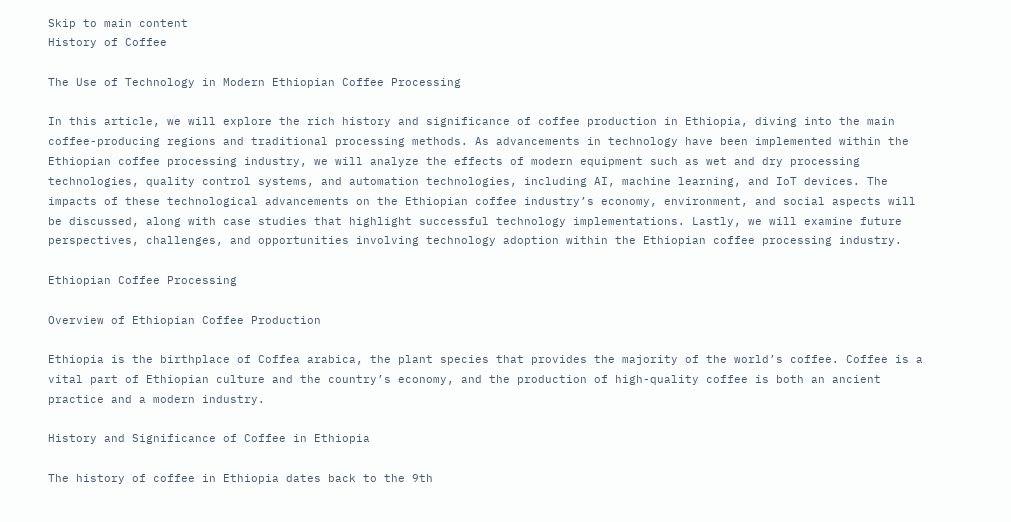Skip to main content
History of Coffee

The Use of Technology in Modern Ethiopian Coffee Processing

In this article, we will explore the rich history and significance of coffee production in Ethiopia, diving into the main coffee-producing regions and traditional processing methods. As advancements in technology have been implemented within the Ethiopian coffee processing industry, we will analyze the effects of modern equipment such as wet and dry processing technologies, quality control systems, and automation technologies, including AI, machine learning, and IoT devices. The impacts of these technological advancements on the Ethiopian coffee industry’s economy, environment, and social aspects will be discussed, along with case studies that highlight successful technology implementations. Lastly, we will examine future perspectives, challenges, and opportunities involving technology adoption within the Ethiopian coffee processing industry.

Ethiopian Coffee Processing

Overview of Ethiopian Coffee Production

Ethiopia is the birthplace of Coffea arabica, the plant species that provides the majority of the world’s coffee. Coffee is a vital part of Ethiopian culture and the country’s economy, and the production of high-quality coffee is both an ancient practice and a modern industry.

History and Significance of Coffee in Ethiopia

The history of coffee in Ethiopia dates back to the 9th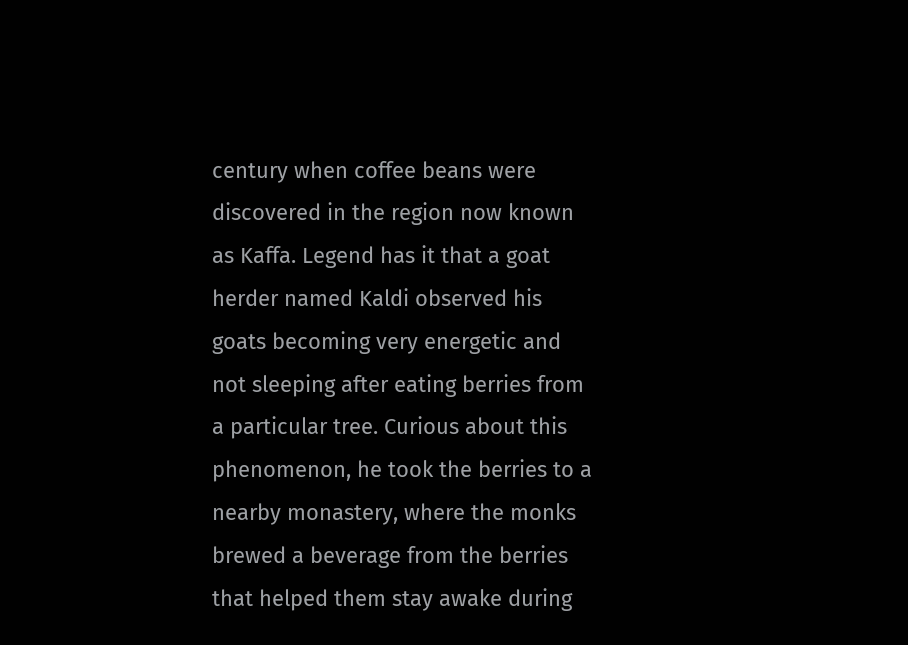century when coffee beans were discovered in the region now known as Kaffa. Legend has it that a goat herder named Kaldi observed his goats becoming very energetic and not sleeping after eating berries from a particular tree. Curious about this phenomenon, he took the berries to a nearby monastery, where the monks brewed a beverage from the berries that helped them stay awake during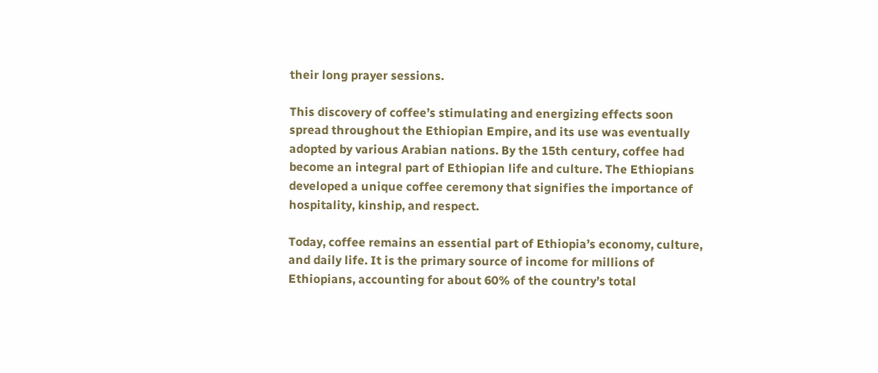their long prayer sessions.

This discovery of coffee’s stimulating and energizing effects soon spread throughout the Ethiopian Empire, and its use was eventually adopted by various Arabian nations. By the 15th century, coffee had become an integral part of Ethiopian life and culture. The Ethiopians developed a unique coffee ceremony that signifies the importance of hospitality, kinship, and respect.

Today, coffee remains an essential part of Ethiopia’s economy, culture, and daily life. It is the primary source of income for millions of Ethiopians, accounting for about 60% of the country’s total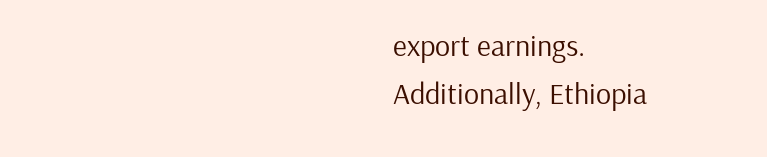export earnings. Additionally, Ethiopia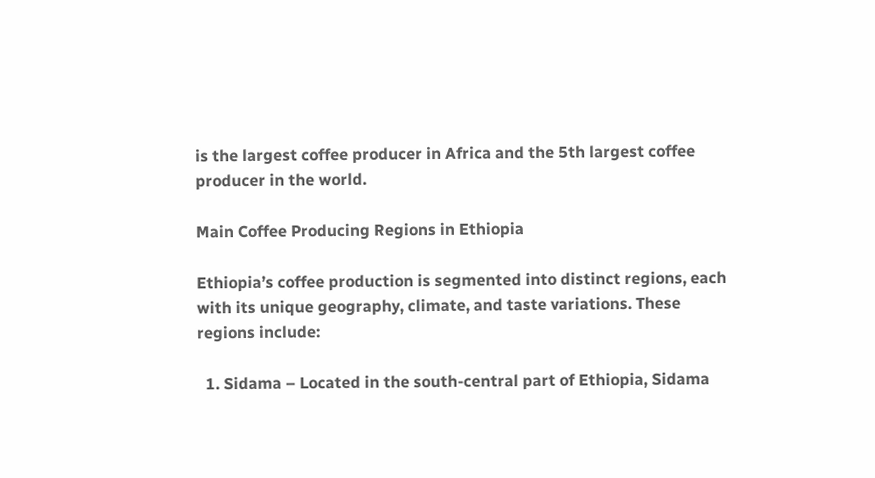is the largest coffee producer in Africa and the 5th largest coffee producer in the world.

Main Coffee Producing Regions in Ethiopia

Ethiopia’s coffee production is segmented into distinct regions, each with its unique geography, climate, and taste variations. These regions include:

  1. Sidama – Located in the south-central part of Ethiopia, Sidama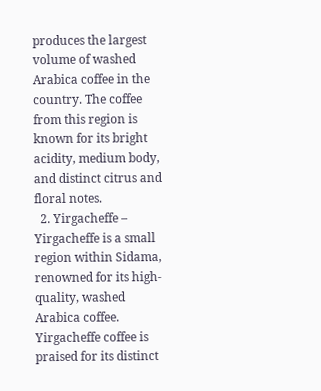produces the largest volume of washed Arabica coffee in the country. The coffee from this region is known for its bright acidity, medium body, and distinct citrus and floral notes.
  2. Yirgacheffe – Yirgacheffe is a small region within Sidama, renowned for its high-quality, washed Arabica coffee. Yirgacheffe coffee is praised for its distinct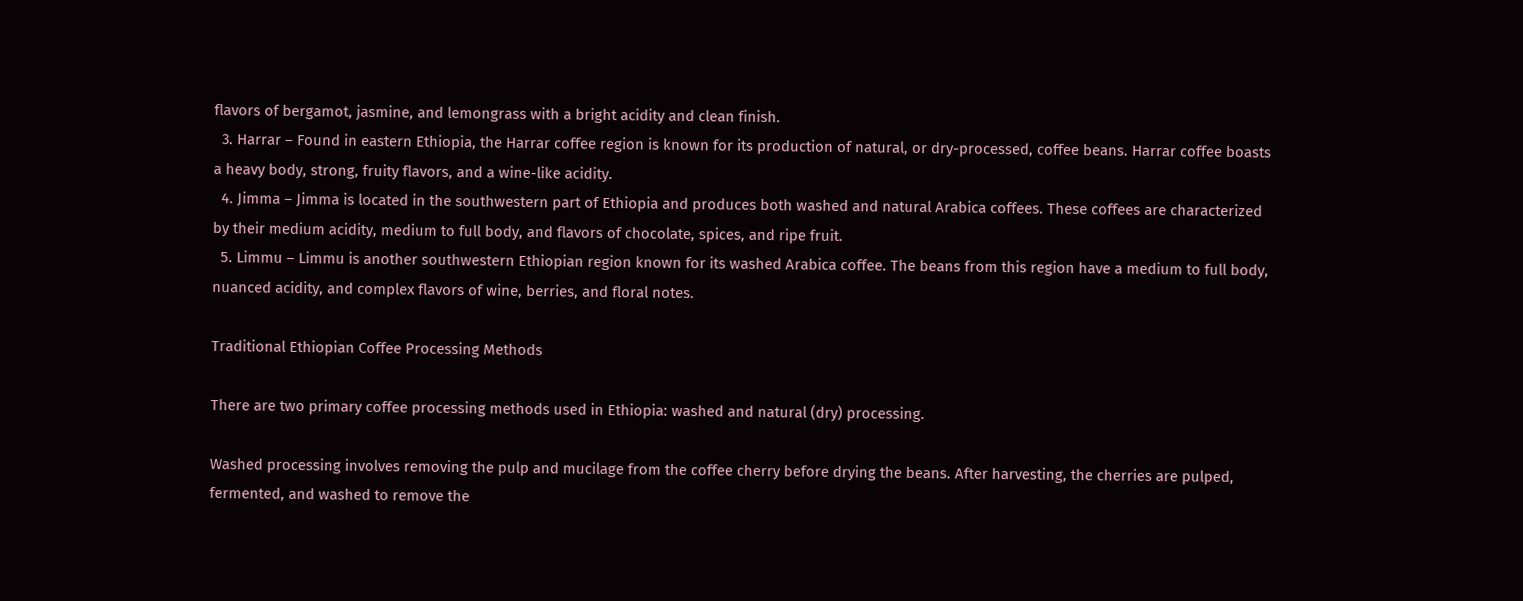flavors of bergamot, jasmine, and lemongrass with a bright acidity and clean finish.
  3. Harrar – Found in eastern Ethiopia, the Harrar coffee region is known for its production of natural, or dry-processed, coffee beans. Harrar coffee boasts a heavy body, strong, fruity flavors, and a wine-like acidity.
  4. Jimma – Jimma is located in the southwestern part of Ethiopia and produces both washed and natural Arabica coffees. These coffees are characterized by their medium acidity, medium to full body, and flavors of chocolate, spices, and ripe fruit.
  5. Limmu – Limmu is another southwestern Ethiopian region known for its washed Arabica coffee. The beans from this region have a medium to full body, nuanced acidity, and complex flavors of wine, berries, and floral notes.

Traditional Ethiopian Coffee Processing Methods

There are two primary coffee processing methods used in Ethiopia: washed and natural (dry) processing.

Washed processing involves removing the pulp and mucilage from the coffee cherry before drying the beans. After harvesting, the cherries are pulped, fermented, and washed to remove the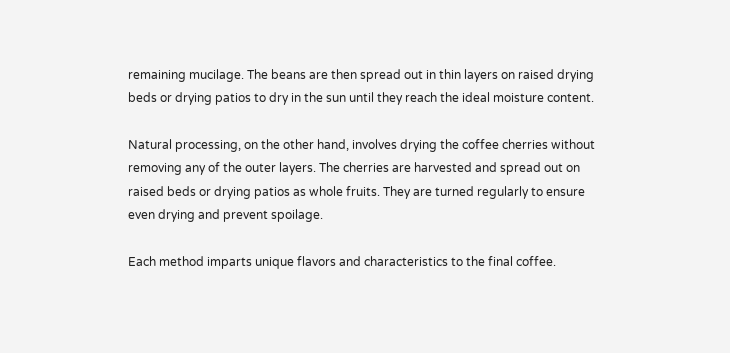remaining mucilage. The beans are then spread out in thin layers on raised drying beds or drying patios to dry in the sun until they reach the ideal moisture content.

Natural processing, on the other hand, involves drying the coffee cherries without removing any of the outer layers. The cherries are harvested and spread out on raised beds or drying patios as whole fruits. They are turned regularly to ensure even drying and prevent spoilage.

Each method imparts unique flavors and characteristics to the final coffee.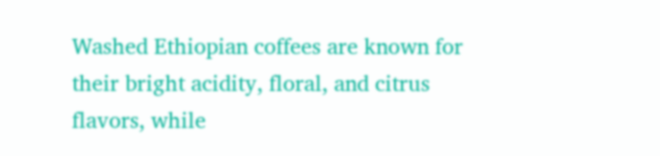Washed Ethiopian coffees are known for their bright acidity, floral, and citrus flavors, while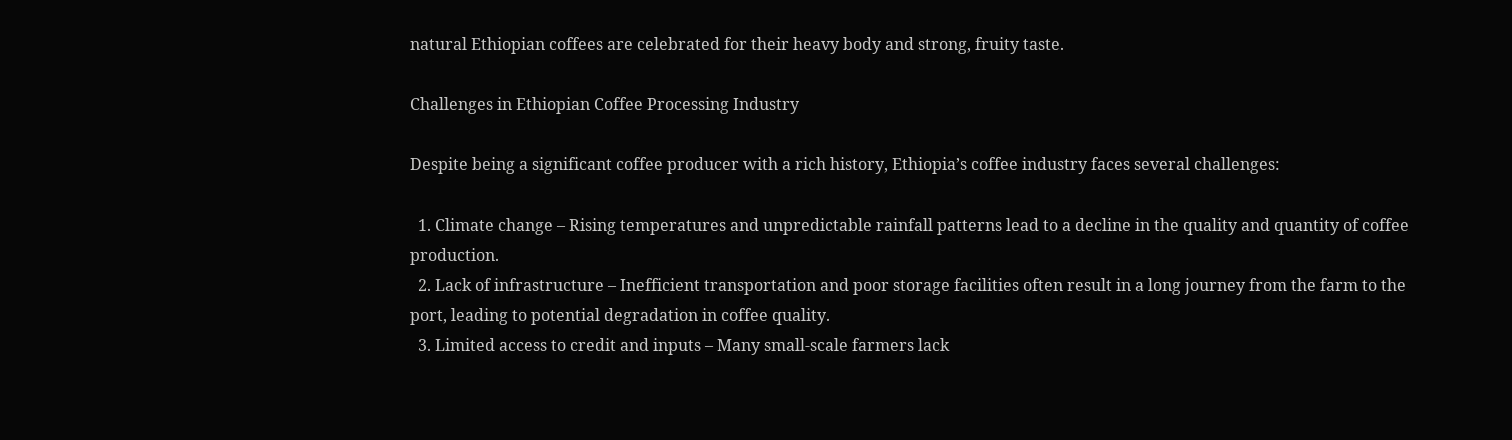natural Ethiopian coffees are celebrated for their heavy body and strong, fruity taste.

Challenges in Ethiopian Coffee Processing Industry

Despite being a significant coffee producer with a rich history, Ethiopia’s coffee industry faces several challenges:

  1. Climate change – Rising temperatures and unpredictable rainfall patterns lead to a decline in the quality and quantity of coffee production.
  2. Lack of infrastructure – Inefficient transportation and poor storage facilities often result in a long journey from the farm to the port, leading to potential degradation in coffee quality.
  3. Limited access to credit and inputs – Many small-scale farmers lack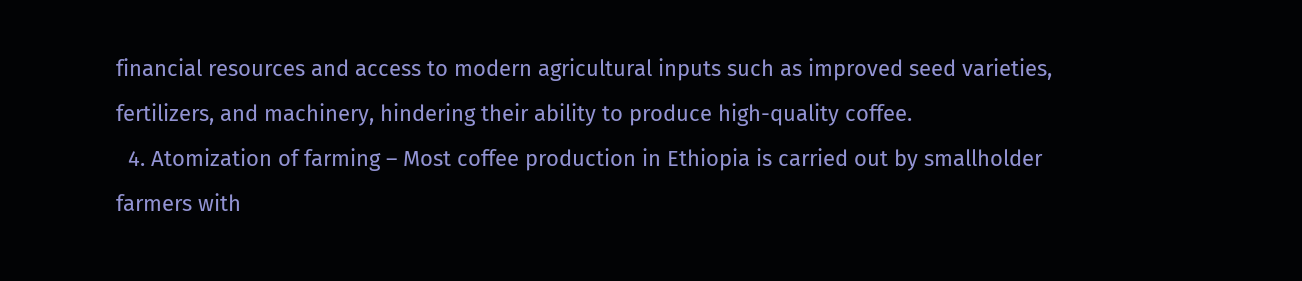financial resources and access to modern agricultural inputs such as improved seed varieties, fertilizers, and machinery, hindering their ability to produce high-quality coffee.
  4. Atomization of farming – Most coffee production in Ethiopia is carried out by smallholder farmers with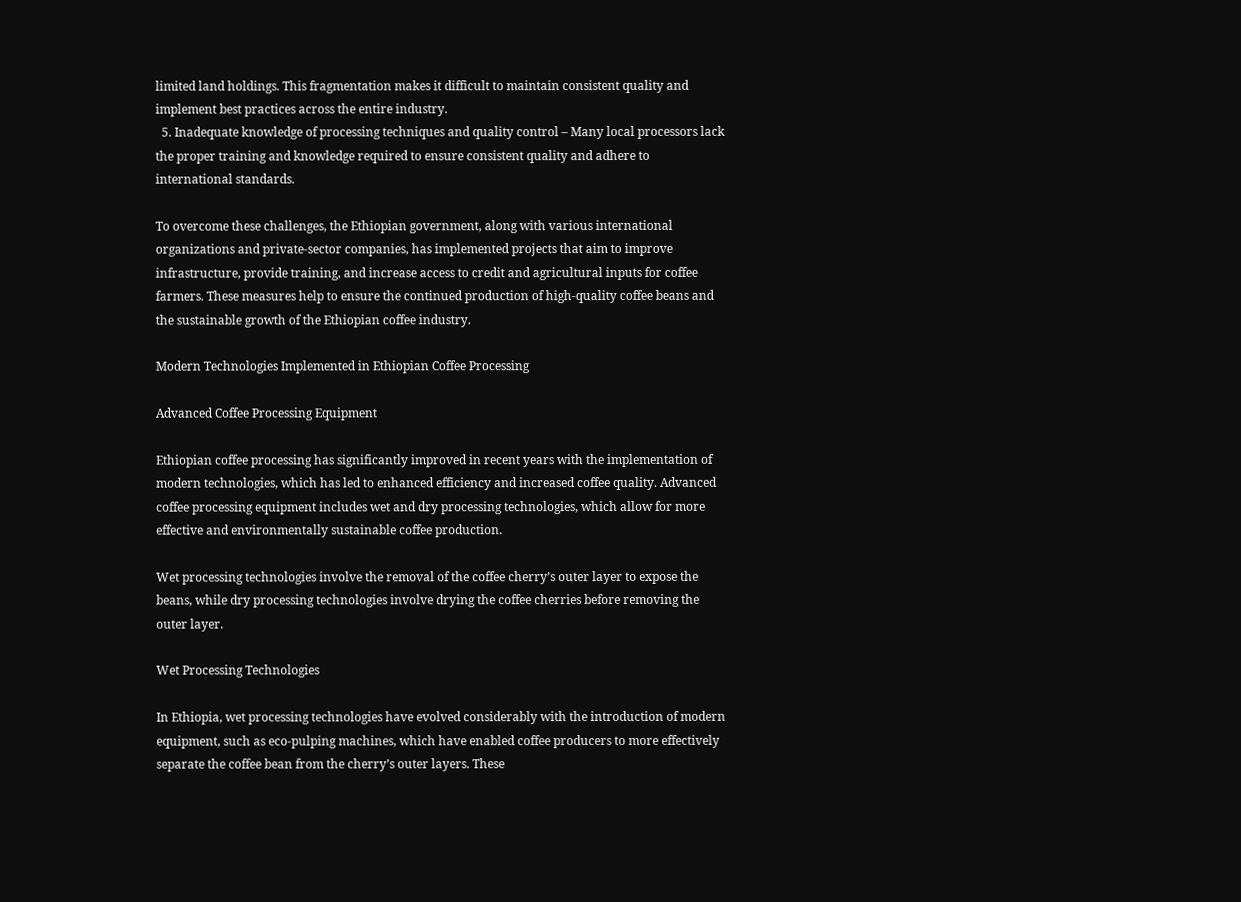limited land holdings. This fragmentation makes it difficult to maintain consistent quality and implement best practices across the entire industry.
  5. Inadequate knowledge of processing techniques and quality control – Many local processors lack the proper training and knowledge required to ensure consistent quality and adhere to international standards.

To overcome these challenges, the Ethiopian government, along with various international organizations and private-sector companies, has implemented projects that aim to improve infrastructure, provide training, and increase access to credit and agricultural inputs for coffee farmers. These measures help to ensure the continued production of high-quality coffee beans and the sustainable growth of the Ethiopian coffee industry.

Modern Technologies Implemented in Ethiopian Coffee Processing

Advanced Coffee Processing Equipment

Ethiopian coffee processing has significantly improved in recent years with the implementation of modern technologies, which has led to enhanced efficiency and increased coffee quality. Advanced coffee processing equipment includes wet and dry processing technologies, which allow for more effective and environmentally sustainable coffee production.

Wet processing technologies involve the removal of the coffee cherry’s outer layer to expose the beans, while dry processing technologies involve drying the coffee cherries before removing the outer layer.

Wet Processing Technologies

In Ethiopia, wet processing technologies have evolved considerably with the introduction of modern equipment, such as eco-pulping machines, which have enabled coffee producers to more effectively separate the coffee bean from the cherry’s outer layers. These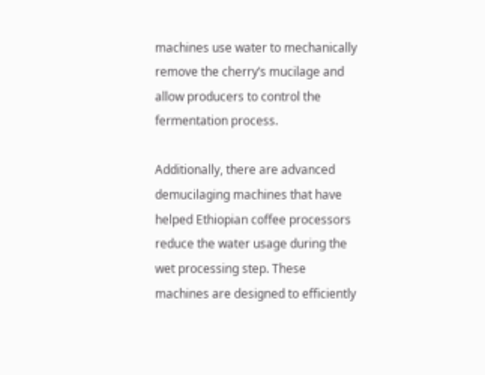machines use water to mechanically remove the cherry’s mucilage and allow producers to control the fermentation process.

Additionally, there are advanced demucilaging machines that have helped Ethiopian coffee processors reduce the water usage during the wet processing step. These machines are designed to efficiently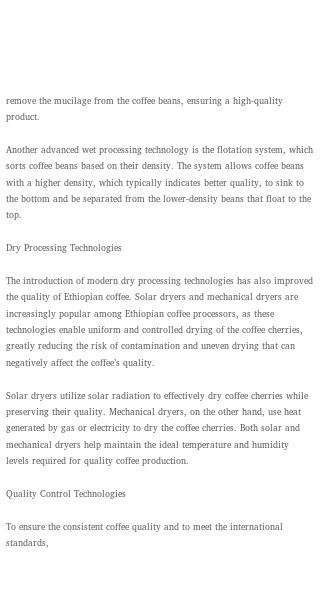remove the mucilage from the coffee beans, ensuring a high-quality product.

Another advanced wet processing technology is the flotation system, which sorts coffee beans based on their density. The system allows coffee beans with a higher density, which typically indicates better quality, to sink to the bottom and be separated from the lower-density beans that float to the top.

Dry Processing Technologies

The introduction of modern dry processing technologies has also improved the quality of Ethiopian coffee. Solar dryers and mechanical dryers are increasingly popular among Ethiopian coffee processors, as these technologies enable uniform and controlled drying of the coffee cherries, greatly reducing the risk of contamination and uneven drying that can negatively affect the coffee’s quality.

Solar dryers utilize solar radiation to effectively dry coffee cherries while preserving their quality. Mechanical dryers, on the other hand, use heat generated by gas or electricity to dry the coffee cherries. Both solar and mechanical dryers help maintain the ideal temperature and humidity levels required for quality coffee production.

Quality Control Technologies

To ensure the consistent coffee quality and to meet the international standards,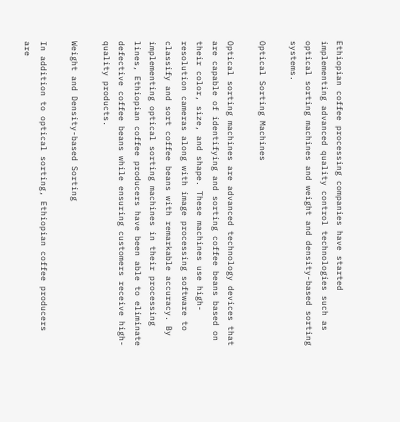Ethiopian coffee processing companies have started implementing advanced quality control technologies such as optical sorting machines and weight and density-based sorting systems.

Optical Sorting Machines

Optical sorting machines are advanced technology devices that are capable of identifying and sorting coffee beans based on their color, size, and shape. These machines use high-resolution cameras along with image processing software to classify and sort coffee beans with remarkable accuracy. By implementing optical sorting machines in their processing lines, Ethiopian coffee producers have been able to eliminate defective coffee beans while ensuring customers receive high-quality products.

Weight and Density-based Sorting

In addition to optical sorting, Ethiopian coffee producers are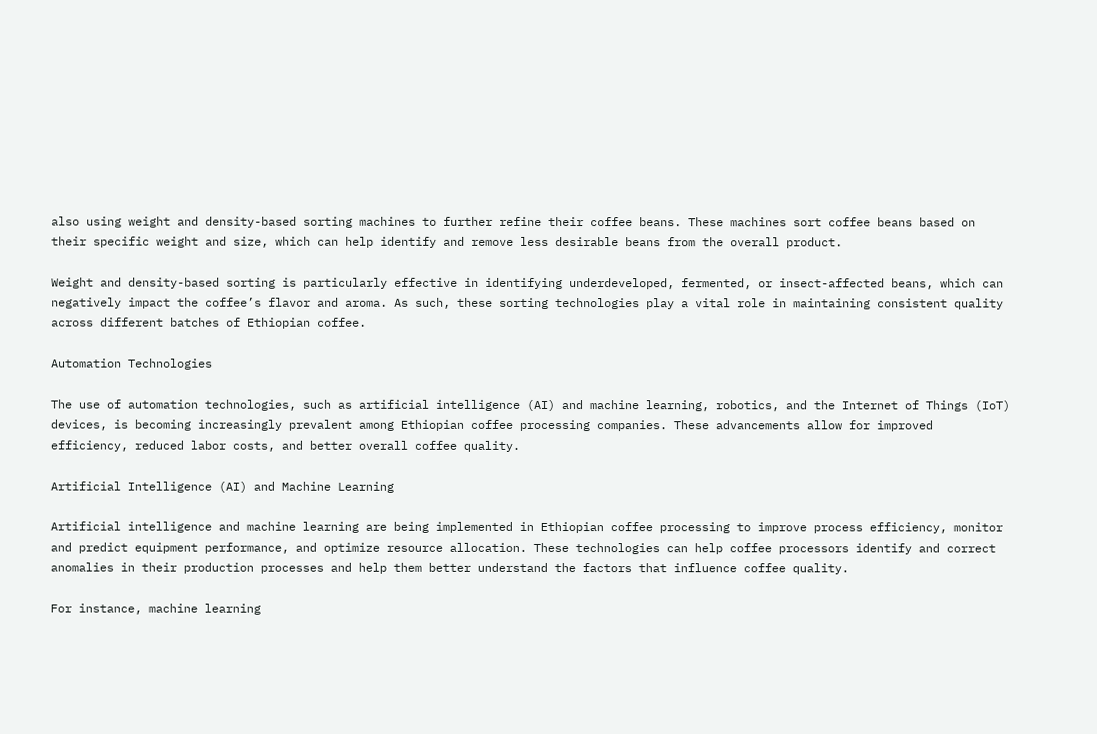also using weight and density-based sorting machines to further refine their coffee beans. These machines sort coffee beans based on their specific weight and size, which can help identify and remove less desirable beans from the overall product.

Weight and density-based sorting is particularly effective in identifying underdeveloped, fermented, or insect-affected beans, which can negatively impact the coffee’s flavor and aroma. As such, these sorting technologies play a vital role in maintaining consistent quality across different batches of Ethiopian coffee.

Automation Technologies

The use of automation technologies, such as artificial intelligence (AI) and machine learning, robotics, and the Internet of Things (IoT) devices, is becoming increasingly prevalent among Ethiopian coffee processing companies. These advancements allow for improved efficiency, reduced labor costs, and better overall coffee quality.

Artificial Intelligence (AI) and Machine Learning

Artificial intelligence and machine learning are being implemented in Ethiopian coffee processing to improve process efficiency, monitor and predict equipment performance, and optimize resource allocation. These technologies can help coffee processors identify and correct anomalies in their production processes and help them better understand the factors that influence coffee quality.

For instance, machine learning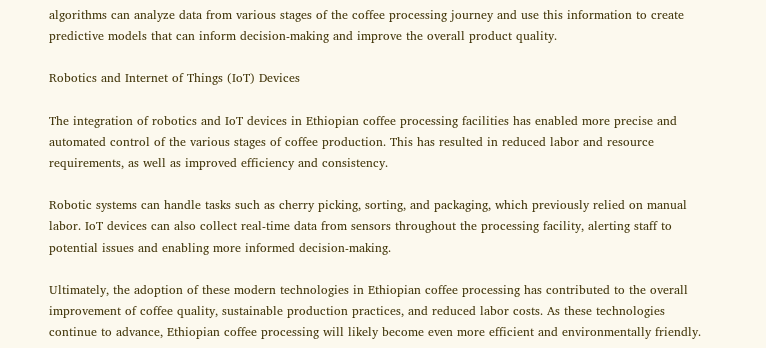algorithms can analyze data from various stages of the coffee processing journey and use this information to create predictive models that can inform decision-making and improve the overall product quality.

Robotics and Internet of Things (IoT) Devices

The integration of robotics and IoT devices in Ethiopian coffee processing facilities has enabled more precise and automated control of the various stages of coffee production. This has resulted in reduced labor and resource requirements, as well as improved efficiency and consistency.

Robotic systems can handle tasks such as cherry picking, sorting, and packaging, which previously relied on manual labor. IoT devices can also collect real-time data from sensors throughout the processing facility, alerting staff to potential issues and enabling more informed decision-making.

Ultimately, the adoption of these modern technologies in Ethiopian coffee processing has contributed to the overall improvement of coffee quality, sustainable production practices, and reduced labor costs. As these technologies continue to advance, Ethiopian coffee processing will likely become even more efficient and environmentally friendly.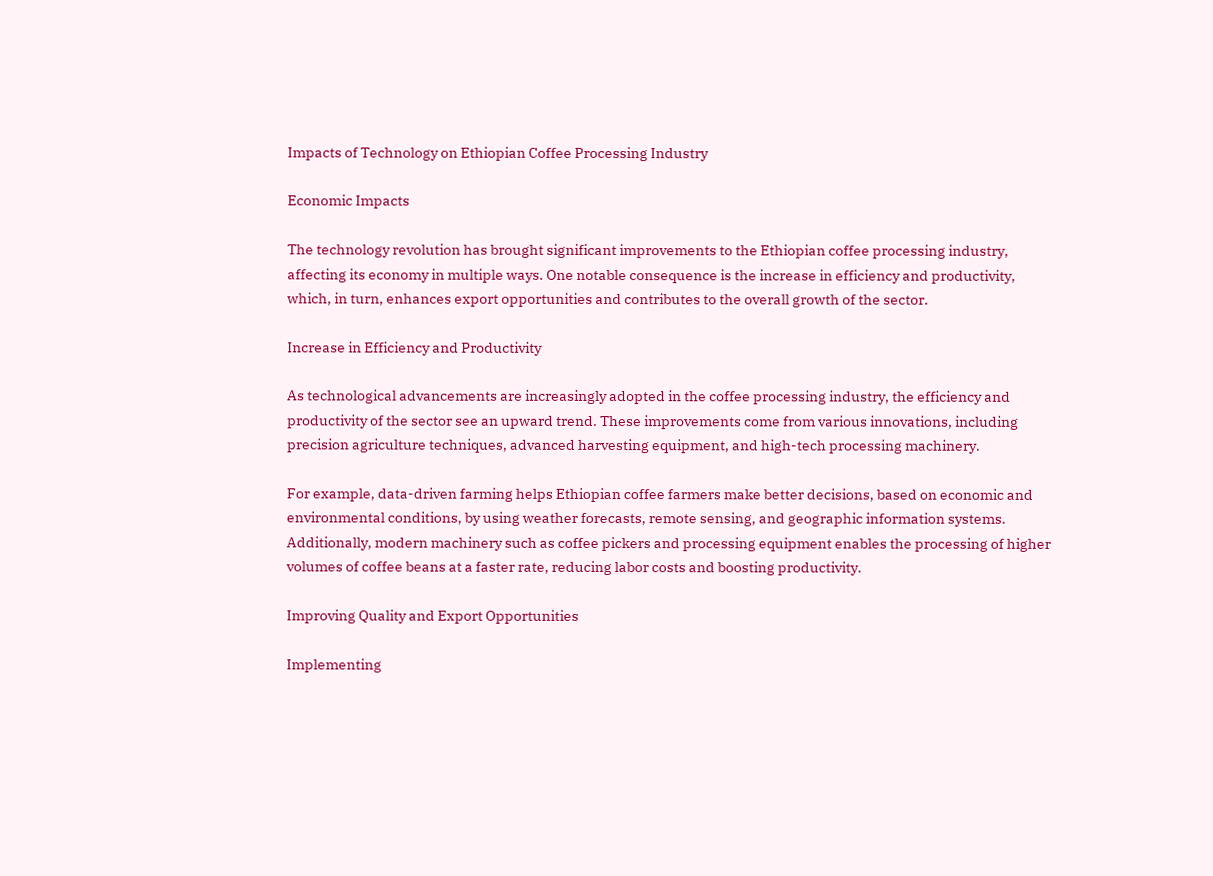Impacts of Technology on Ethiopian Coffee Processing Industry

Economic Impacts

The technology revolution has brought significant improvements to the Ethiopian coffee processing industry, affecting its economy in multiple ways. One notable consequence is the increase in efficiency and productivity, which, in turn, enhances export opportunities and contributes to the overall growth of the sector.

Increase in Efficiency and Productivity

As technological advancements are increasingly adopted in the coffee processing industry, the efficiency and productivity of the sector see an upward trend. These improvements come from various innovations, including precision agriculture techniques, advanced harvesting equipment, and high-tech processing machinery.

For example, data-driven farming helps Ethiopian coffee farmers make better decisions, based on economic and environmental conditions, by using weather forecasts, remote sensing, and geographic information systems. Additionally, modern machinery such as coffee pickers and processing equipment enables the processing of higher volumes of coffee beans at a faster rate, reducing labor costs and boosting productivity.

Improving Quality and Export Opportunities

Implementing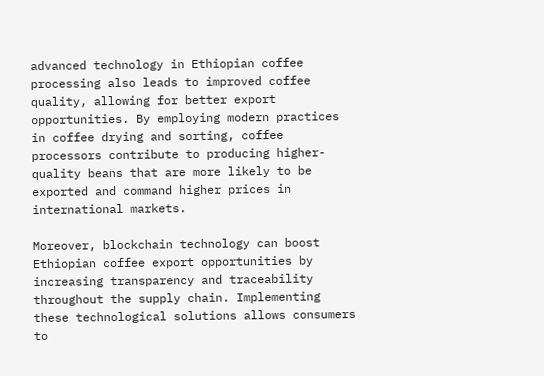advanced technology in Ethiopian coffee processing also leads to improved coffee quality, allowing for better export opportunities. By employing modern practices in coffee drying and sorting, coffee processors contribute to producing higher-quality beans that are more likely to be exported and command higher prices in international markets.

Moreover, blockchain technology can boost Ethiopian coffee export opportunities by increasing transparency and traceability throughout the supply chain. Implementing these technological solutions allows consumers to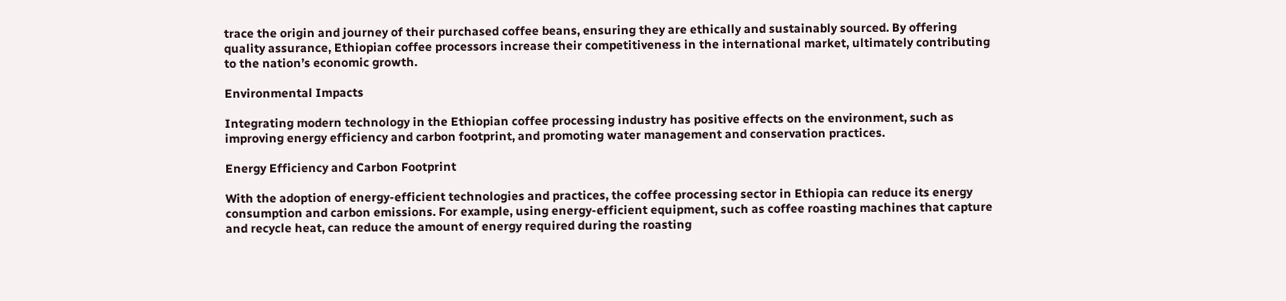trace the origin and journey of their purchased coffee beans, ensuring they are ethically and sustainably sourced. By offering quality assurance, Ethiopian coffee processors increase their competitiveness in the international market, ultimately contributing to the nation’s economic growth.

Environmental Impacts

Integrating modern technology in the Ethiopian coffee processing industry has positive effects on the environment, such as improving energy efficiency and carbon footprint, and promoting water management and conservation practices.

Energy Efficiency and Carbon Footprint

With the adoption of energy-efficient technologies and practices, the coffee processing sector in Ethiopia can reduce its energy consumption and carbon emissions. For example, using energy-efficient equipment, such as coffee roasting machines that capture and recycle heat, can reduce the amount of energy required during the roasting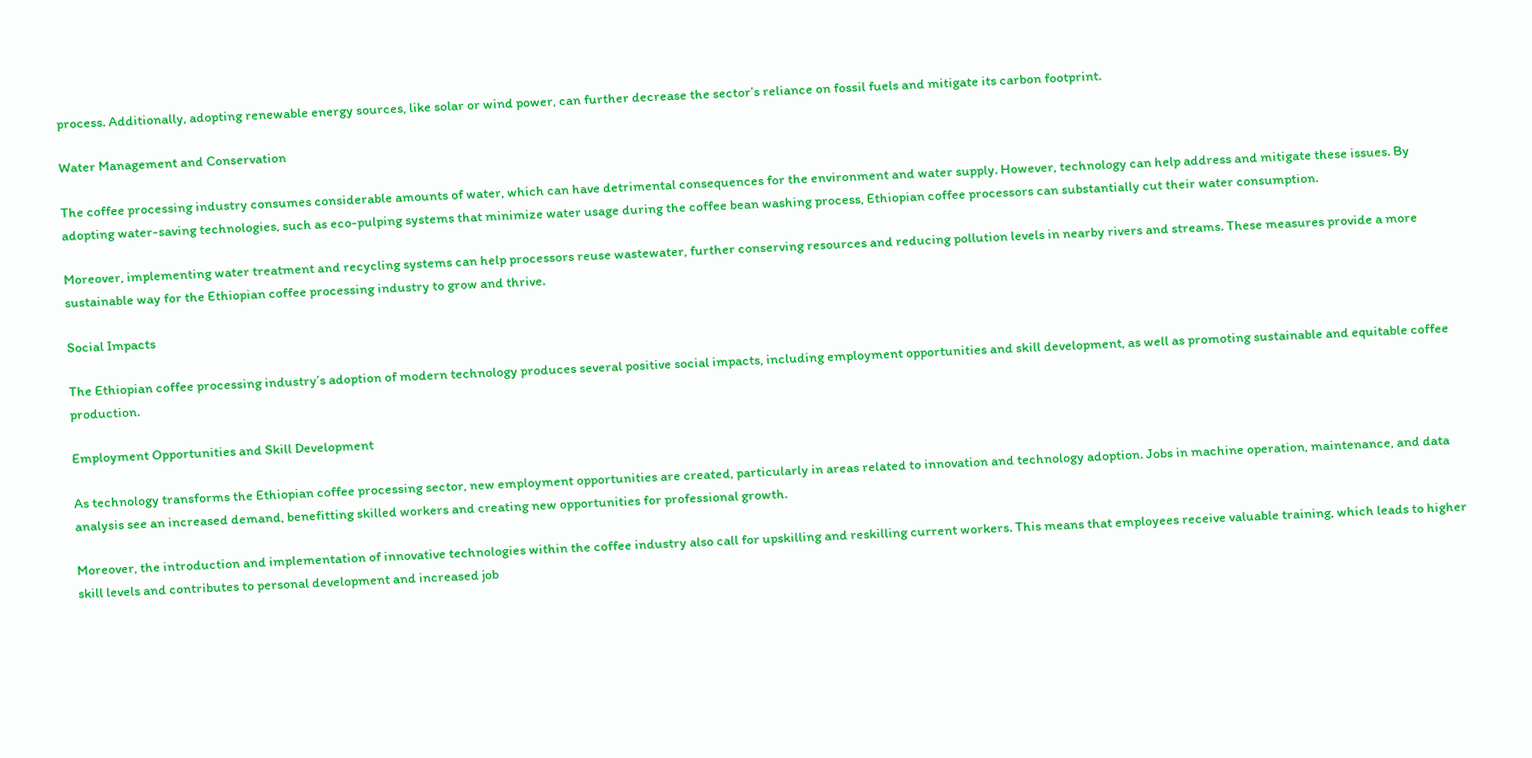process. Additionally, adopting renewable energy sources, like solar or wind power, can further decrease the sector’s reliance on fossil fuels and mitigate its carbon footprint.

Water Management and Conservation

The coffee processing industry consumes considerable amounts of water, which can have detrimental consequences for the environment and water supply. However, technology can help address and mitigate these issues. By adopting water-saving technologies, such as eco-pulping systems that minimize water usage during the coffee bean washing process, Ethiopian coffee processors can substantially cut their water consumption.

Moreover, implementing water treatment and recycling systems can help processors reuse wastewater, further conserving resources and reducing pollution levels in nearby rivers and streams. These measures provide a more sustainable way for the Ethiopian coffee processing industry to grow and thrive.

Social Impacts

The Ethiopian coffee processing industry’s adoption of modern technology produces several positive social impacts, including employment opportunities and skill development, as well as promoting sustainable and equitable coffee production.

Employment Opportunities and Skill Development

As technology transforms the Ethiopian coffee processing sector, new employment opportunities are created, particularly in areas related to innovation and technology adoption. Jobs in machine operation, maintenance, and data analysis see an increased demand, benefitting skilled workers and creating new opportunities for professional growth.

Moreover, the introduction and implementation of innovative technologies within the coffee industry also call for upskilling and reskilling current workers. This means that employees receive valuable training, which leads to higher skill levels and contributes to personal development and increased job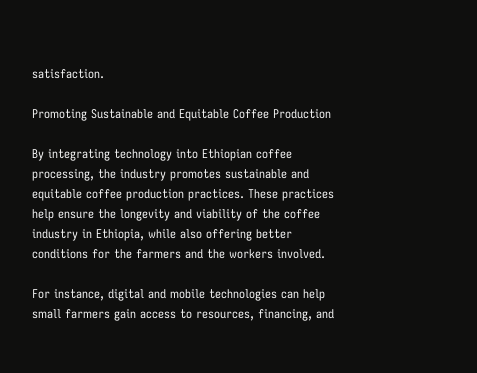satisfaction.

Promoting Sustainable and Equitable Coffee Production

By integrating technology into Ethiopian coffee processing, the industry promotes sustainable and equitable coffee production practices. These practices help ensure the longevity and viability of the coffee industry in Ethiopia, while also offering better conditions for the farmers and the workers involved.

For instance, digital and mobile technologies can help small farmers gain access to resources, financing, and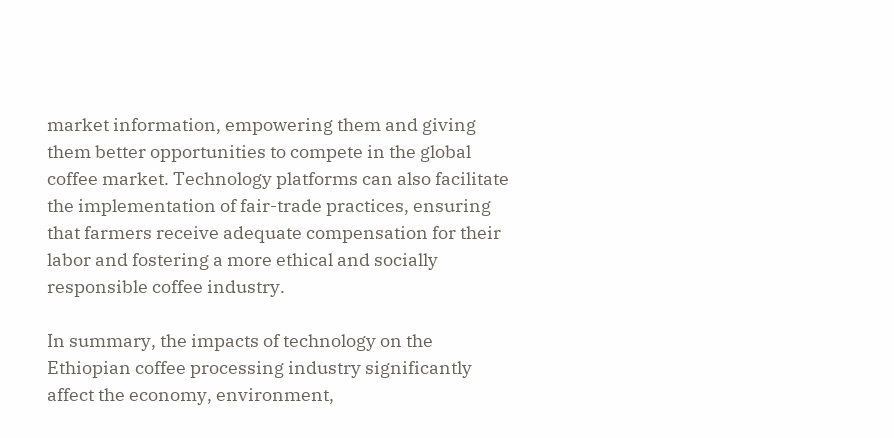market information, empowering them and giving them better opportunities to compete in the global coffee market. Technology platforms can also facilitate the implementation of fair-trade practices, ensuring that farmers receive adequate compensation for their labor and fostering a more ethical and socially responsible coffee industry.

In summary, the impacts of technology on the Ethiopian coffee processing industry significantly affect the economy, environment,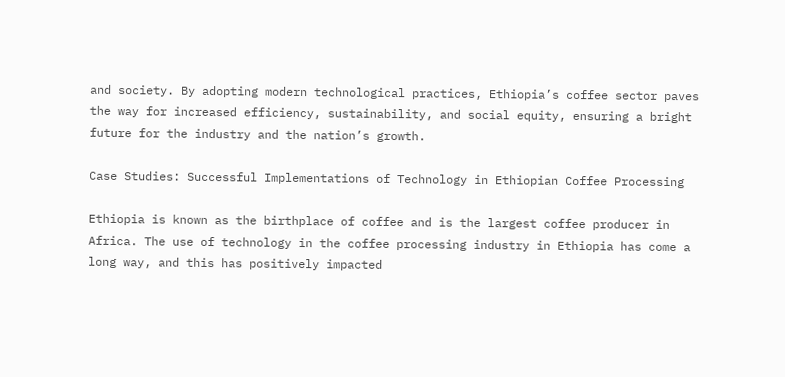and society. By adopting modern technological practices, Ethiopia’s coffee sector paves the way for increased efficiency, sustainability, and social equity, ensuring a bright future for the industry and the nation’s growth.

Case Studies: Successful Implementations of Technology in Ethiopian Coffee Processing

Ethiopia is known as the birthplace of coffee and is the largest coffee producer in Africa. The use of technology in the coffee processing industry in Ethiopia has come a long way, and this has positively impacted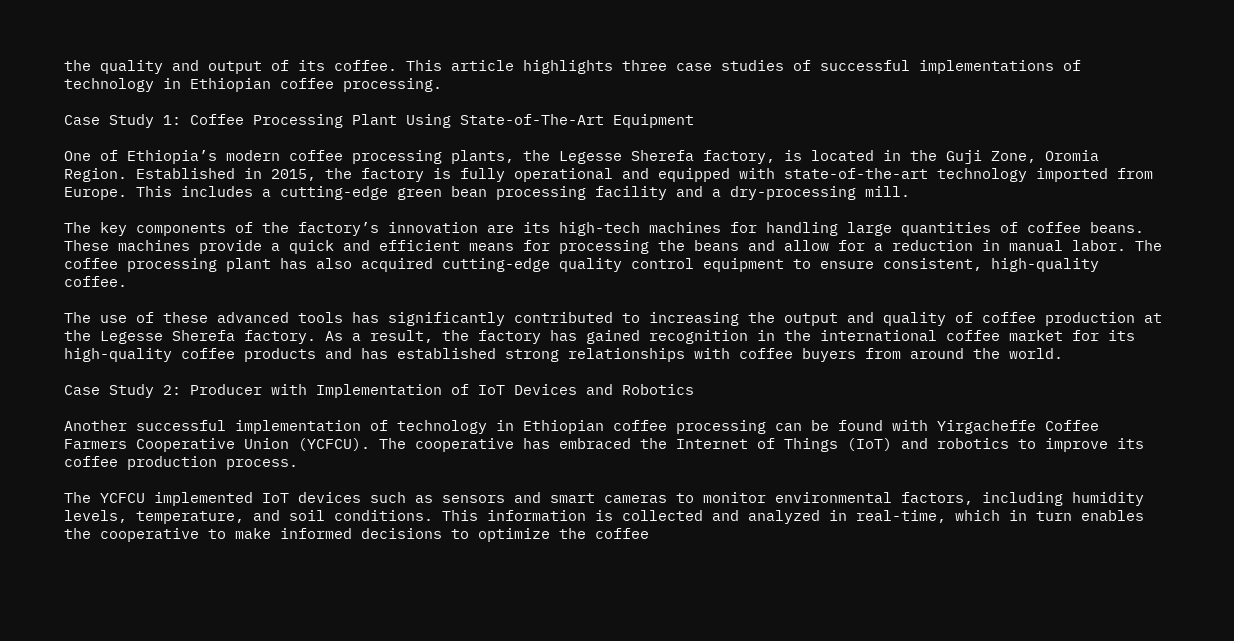the quality and output of its coffee. This article highlights three case studies of successful implementations of technology in Ethiopian coffee processing.

Case Study 1: Coffee Processing Plant Using State-of-The-Art Equipment

One of Ethiopia’s modern coffee processing plants, the Legesse Sherefa factory, is located in the Guji Zone, Oromia Region. Established in 2015, the factory is fully operational and equipped with state-of-the-art technology imported from Europe. This includes a cutting-edge green bean processing facility and a dry-processing mill.

The key components of the factory’s innovation are its high-tech machines for handling large quantities of coffee beans. These machines provide a quick and efficient means for processing the beans and allow for a reduction in manual labor. The coffee processing plant has also acquired cutting-edge quality control equipment to ensure consistent, high-quality coffee.

The use of these advanced tools has significantly contributed to increasing the output and quality of coffee production at the Legesse Sherefa factory. As a result, the factory has gained recognition in the international coffee market for its high-quality coffee products and has established strong relationships with coffee buyers from around the world.

Case Study 2: Producer with Implementation of IoT Devices and Robotics

Another successful implementation of technology in Ethiopian coffee processing can be found with Yirgacheffe Coffee Farmers Cooperative Union (YCFCU). The cooperative has embraced the Internet of Things (IoT) and robotics to improve its coffee production process.

The YCFCU implemented IoT devices such as sensors and smart cameras to monitor environmental factors, including humidity levels, temperature, and soil conditions. This information is collected and analyzed in real-time, which in turn enables the cooperative to make informed decisions to optimize the coffee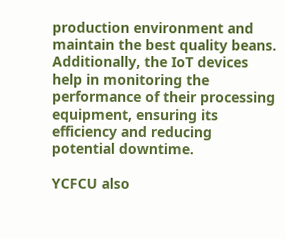production environment and maintain the best quality beans. Additionally, the IoT devices help in monitoring the performance of their processing equipment, ensuring its efficiency and reducing potential downtime.

YCFCU also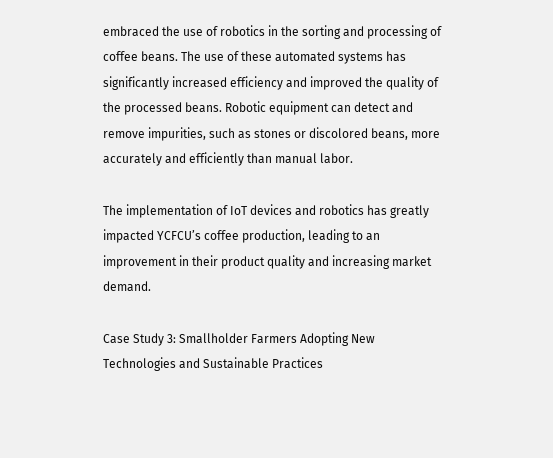embraced the use of robotics in the sorting and processing of coffee beans. The use of these automated systems has significantly increased efficiency and improved the quality of the processed beans. Robotic equipment can detect and remove impurities, such as stones or discolored beans, more accurately and efficiently than manual labor.

The implementation of IoT devices and robotics has greatly impacted YCFCU’s coffee production, leading to an improvement in their product quality and increasing market demand.

Case Study 3: Smallholder Farmers Adopting New Technologies and Sustainable Practices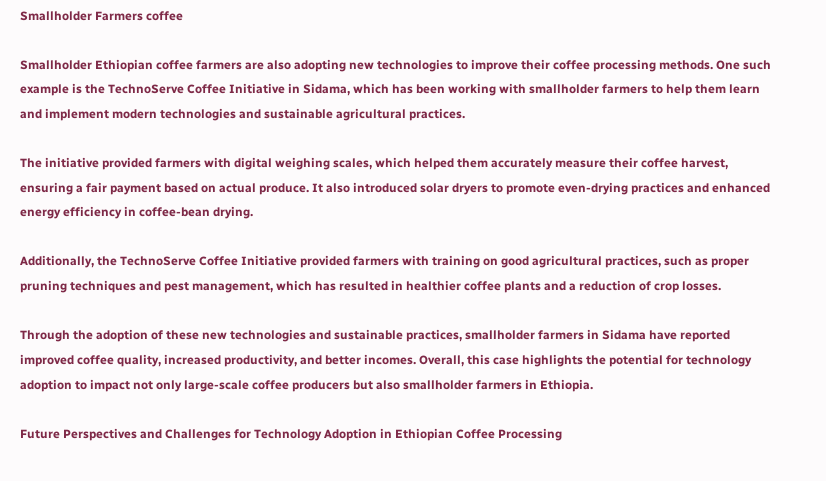Smallholder Farmers coffee

Smallholder Ethiopian coffee farmers are also adopting new technologies to improve their coffee processing methods. One such example is the TechnoServe Coffee Initiative in Sidama, which has been working with smallholder farmers to help them learn and implement modern technologies and sustainable agricultural practices.

The initiative provided farmers with digital weighing scales, which helped them accurately measure their coffee harvest, ensuring a fair payment based on actual produce. It also introduced solar dryers to promote even-drying practices and enhanced energy efficiency in coffee-bean drying.

Additionally, the TechnoServe Coffee Initiative provided farmers with training on good agricultural practices, such as proper pruning techniques and pest management, which has resulted in healthier coffee plants and a reduction of crop losses.

Through the adoption of these new technologies and sustainable practices, smallholder farmers in Sidama have reported improved coffee quality, increased productivity, and better incomes. Overall, this case highlights the potential for technology adoption to impact not only large-scale coffee producers but also smallholder farmers in Ethiopia.

Future Perspectives and Challenges for Technology Adoption in Ethiopian Coffee Processing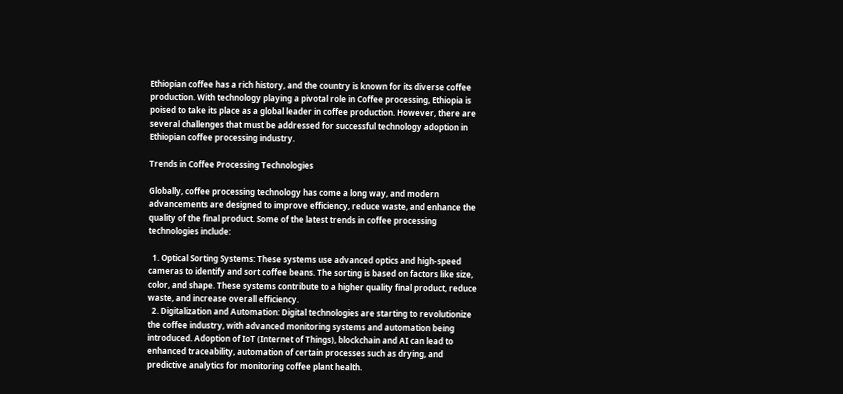Ethiopian coffee has a rich history, and the country is known for its diverse coffee production. With technology playing a pivotal role in Coffee processing, Ethiopia is poised to take its place as a global leader in coffee production. However, there are several challenges that must be addressed for successful technology adoption in Ethiopian coffee processing industry.

Trends in Coffee Processing Technologies

Globally, coffee processing technology has come a long way, and modern advancements are designed to improve efficiency, reduce waste, and enhance the quality of the final product. Some of the latest trends in coffee processing technologies include:

  1. Optical Sorting Systems: These systems use advanced optics and high-speed cameras to identify and sort coffee beans. The sorting is based on factors like size, color, and shape. These systems contribute to a higher quality final product, reduce waste, and increase overall efficiency.
  2. Digitalization and Automation: Digital technologies are starting to revolutionize the coffee industry, with advanced monitoring systems and automation being introduced. Adoption of IoT (Internet of Things), blockchain and AI can lead to enhanced traceability, automation of certain processes such as drying, and predictive analytics for monitoring coffee plant health.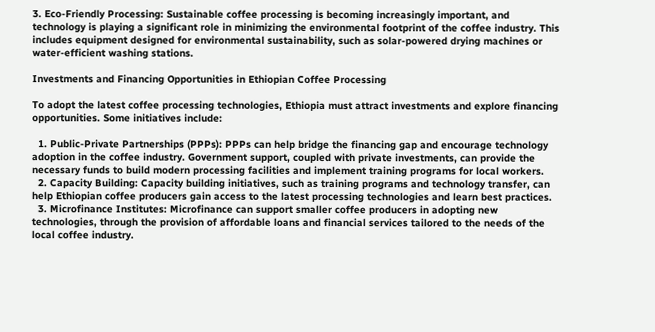3. Eco-Friendly Processing: Sustainable coffee processing is becoming increasingly important, and technology is playing a significant role in minimizing the environmental footprint of the coffee industry. This includes equipment designed for environmental sustainability, such as solar-powered drying machines or water-efficient washing stations.

Investments and Financing Opportunities in Ethiopian Coffee Processing

To adopt the latest coffee processing technologies, Ethiopia must attract investments and explore financing opportunities. Some initiatives include:

  1. Public-Private Partnerships (PPPs): PPPs can help bridge the financing gap and encourage technology adoption in the coffee industry. Government support, coupled with private investments, can provide the necessary funds to build modern processing facilities and implement training programs for local workers.
  2. Capacity Building: Capacity building initiatives, such as training programs and technology transfer, can help Ethiopian coffee producers gain access to the latest processing technologies and learn best practices.
  3. Microfinance Institutes: Microfinance can support smaller coffee producers in adopting new technologies, through the provision of affordable loans and financial services tailored to the needs of the local coffee industry.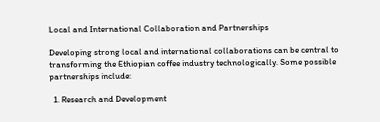Local and International Collaboration and Partnerships

Developing strong local and international collaborations can be central to transforming the Ethiopian coffee industry technologically. Some possible partnerships include:

  1. Research and Development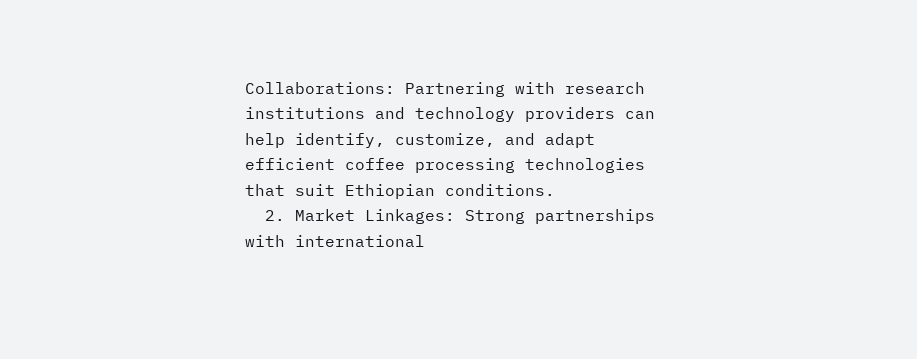Collaborations: Partnering with research institutions and technology providers can help identify, customize, and adapt efficient coffee processing technologies that suit Ethiopian conditions.
  2. Market Linkages: Strong partnerships with international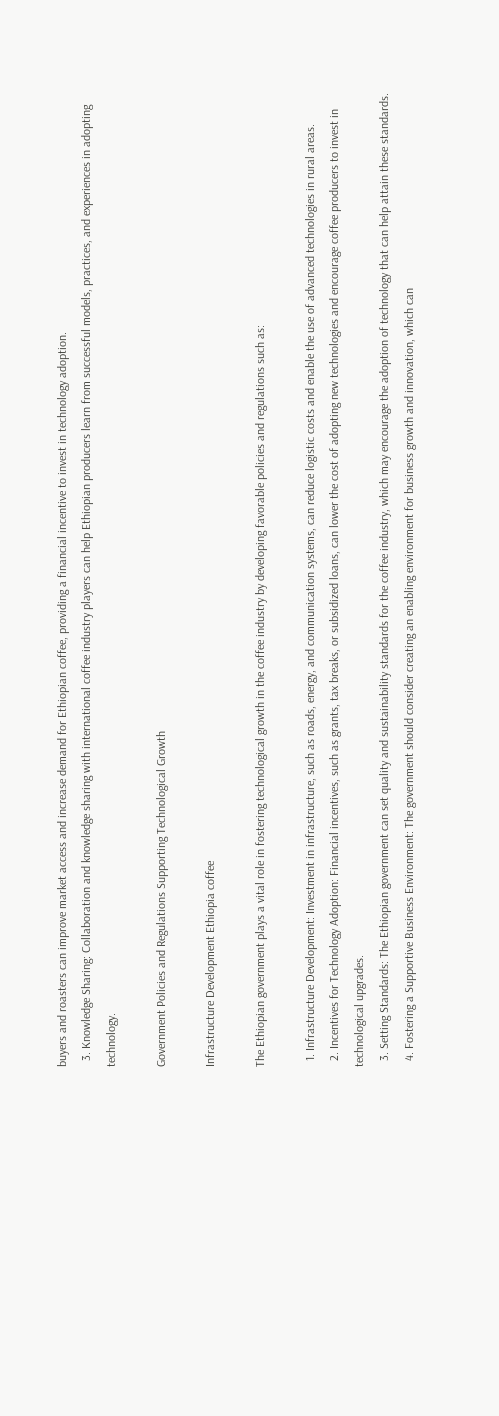buyers and roasters can improve market access and increase demand for Ethiopian coffee, providing a financial incentive to invest in technology adoption.
  3. Knowledge Sharing: Collaboration and knowledge sharing with international coffee industry players can help Ethiopian producers learn from successful models, practices, and experiences in adopting technology.

Government Policies and Regulations Supporting Technological Growth

Infrastructure Development Ethiopia coffee

The Ethiopian government plays a vital role in fostering technological growth in the coffee industry by developing favorable policies and regulations such as:

  1. Infrastructure Development: Investment in infrastructure, such as roads, energy, and communication systems, can reduce logistic costs and enable the use of advanced technologies in rural areas.
  2. Incentives for Technology Adoption: Financial incentives, such as grants, tax breaks, or subsidized loans, can lower the cost of adopting new technologies and encourage coffee producers to invest in technological upgrades.
  3. Setting Standards: The Ethiopian government can set quality and sustainability standards for the coffee industry, which may encourage the adoption of technology that can help attain these standards.
  4. Fostering a Supportive Business Environment: The government should consider creating an enabling environment for business growth and innovation, which can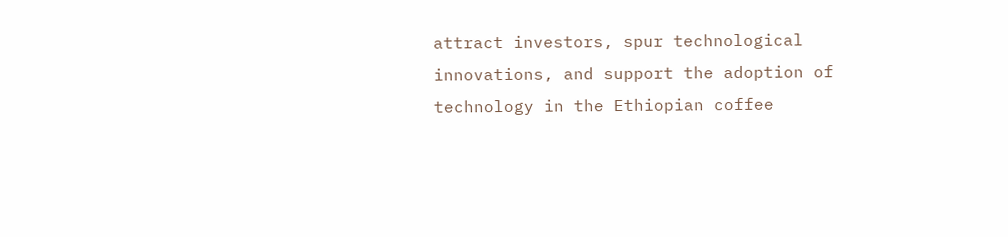attract investors, spur technological innovations, and support the adoption of technology in the Ethiopian coffee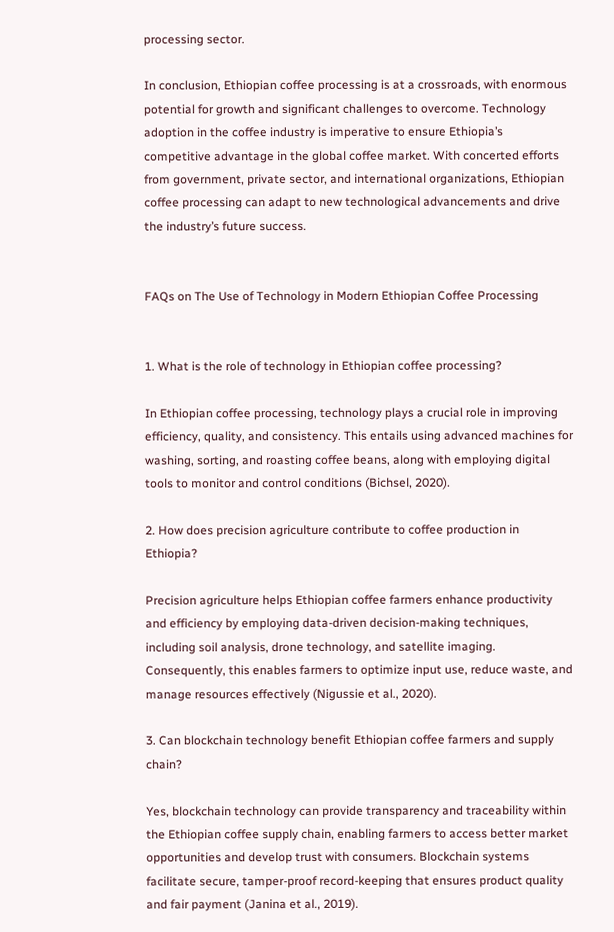processing sector.

In conclusion, Ethiopian coffee processing is at a crossroads, with enormous potential for growth and significant challenges to overcome. Technology adoption in the coffee industry is imperative to ensure Ethiopia’s competitive advantage in the global coffee market. With concerted efforts from government, private sector, and international organizations, Ethiopian coffee processing can adapt to new technological advancements and drive the industry’s future success.


FAQs on The Use of Technology in Modern Ethiopian Coffee Processing


1. What is the role of technology in Ethiopian coffee processing?

In Ethiopian coffee processing, technology plays a crucial role in improving efficiency, quality, and consistency. This entails using advanced machines for washing, sorting, and roasting coffee beans, along with employing digital tools to monitor and control conditions (Bichsel, 2020).

2. How does precision agriculture contribute to coffee production in Ethiopia?

Precision agriculture helps Ethiopian coffee farmers enhance productivity and efficiency by employing data-driven decision-making techniques, including soil analysis, drone technology, and satellite imaging. Consequently, this enables farmers to optimize input use, reduce waste, and manage resources effectively (Nigussie et al., 2020).

3. Can blockchain technology benefit Ethiopian coffee farmers and supply chain?

Yes, blockchain technology can provide transparency and traceability within the Ethiopian coffee supply chain, enabling farmers to access better market opportunities and develop trust with consumers. Blockchain systems facilitate secure, tamper-proof record-keeping that ensures product quality and fair payment (Janina et al., 2019).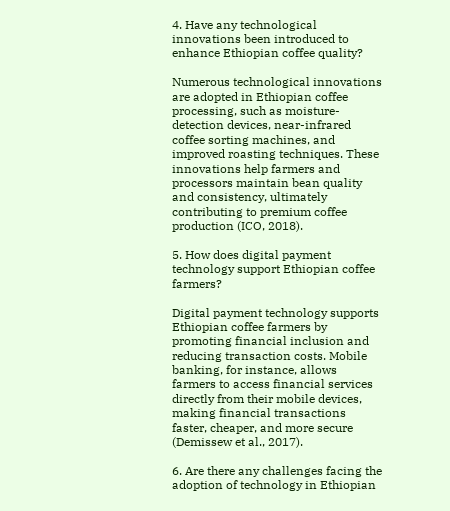4. Have any technological innovations been introduced to enhance Ethiopian coffee quality?

Numerous technological innovations are adopted in Ethiopian coffee processing, such as moisture-detection devices, near-infrared coffee sorting machines, and improved roasting techniques. These innovations help farmers and processors maintain bean quality and consistency, ultimately contributing to premium coffee production (ICO, 2018).

5. How does digital payment technology support Ethiopian coffee farmers?

Digital payment technology supports Ethiopian coffee farmers by promoting financial inclusion and reducing transaction costs. Mobile banking, for instance, allows farmers to access financial services directly from their mobile devices, making financial transactions faster, cheaper, and more secure (Demissew et al., 2017).

6. Are there any challenges facing the adoption of technology in Ethiopian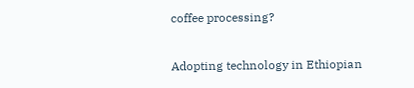coffee processing?

Adopting technology in Ethiopian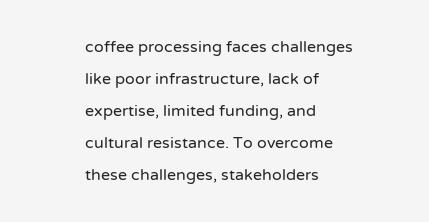coffee processing faces challenges like poor infrastructure, lack of expertise, limited funding, and cultural resistance. To overcome these challenges, stakeholders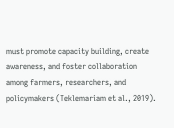must promote capacity building, create awareness, and foster collaboration among farmers, researchers, and policymakers (Teklemariam et al., 2019).